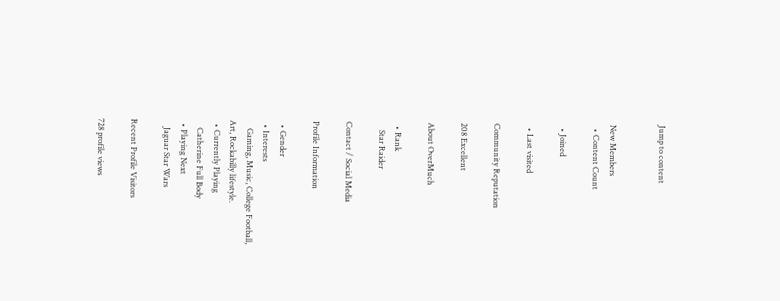Jump to content


New Members
  • Content Count

  • Joined

  • Last visited

Community Reputation

208 Excellent

About OverMuch

  • Rank
    Star Raider

Contact / Social Media

Profile Information

  • Gender
  • Interests
    Gaming, Music, College Football, Art, Rockabilly lifestyle.
  • Currently Playing
    Catherine Full Body
  • Playing Next
    Jaguar Star Wars

Recent Profile Visitors

728 profile views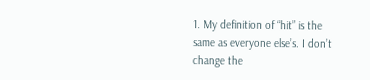1. My definition of “hit” is the same as everyone else’s. I don’t change the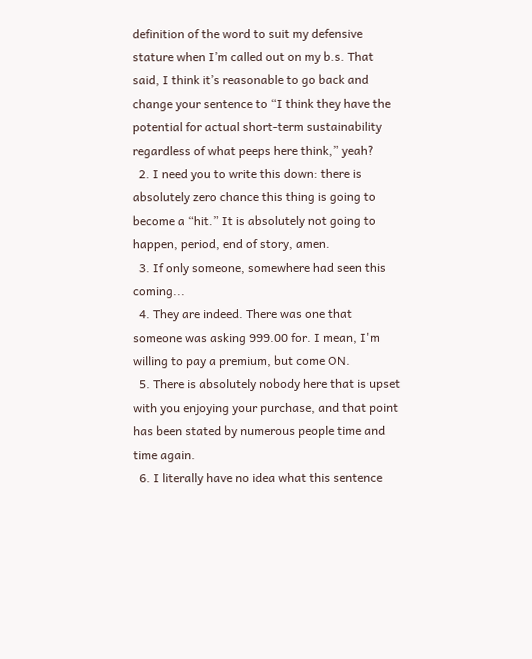definition of the word to suit my defensive stature when I’m called out on my b.s. That said, I think it’s reasonable to go back and change your sentence to “I think they have the potential for actual short-term sustainability regardless of what peeps here think,” yeah?
  2. I need you to write this down: there is absolutely zero chance this thing is going to become a “hit.” It is absolutely not going to happen, period, end of story, amen.
  3. If only someone, somewhere had seen this coming...
  4. They are indeed. There was one that someone was asking 999.00 for. I mean, I'm willing to pay a premium, but come ON.
  5. There is absolutely nobody here that is upset with you enjoying your purchase, and that point has been stated by numerous people time and time again.
  6. I literally have no idea what this sentence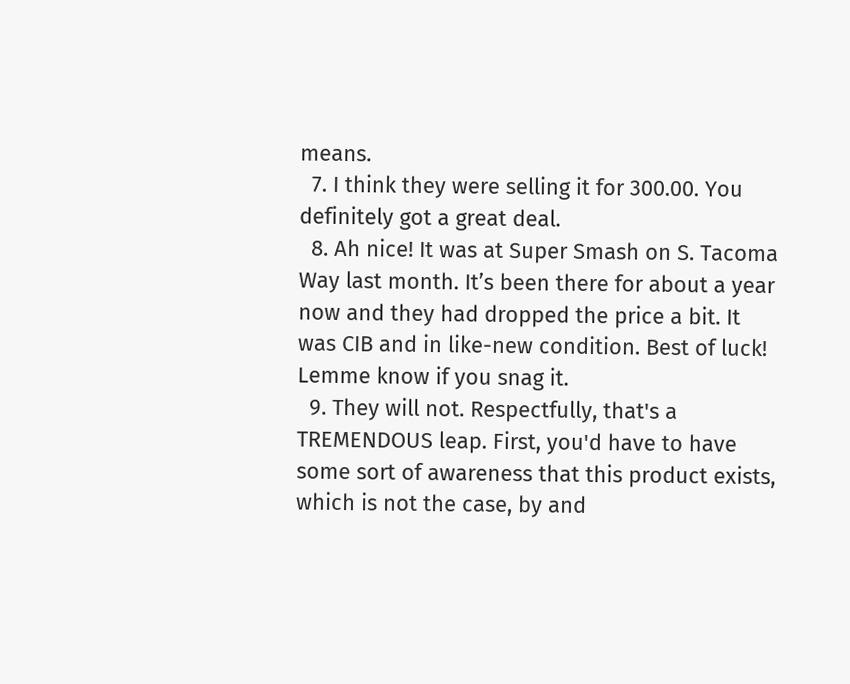means.
  7. I think they were selling it for 300.00. You definitely got a great deal.
  8. Ah nice! It was at Super Smash on S. Tacoma Way last month. It’s been there for about a year now and they had dropped the price a bit. It was CIB and in like-new condition. Best of luck! Lemme know if you snag it.
  9. They will not. Respectfully, that's a TREMENDOUS leap. First, you'd have to have some sort of awareness that this product exists, which is not the case, by and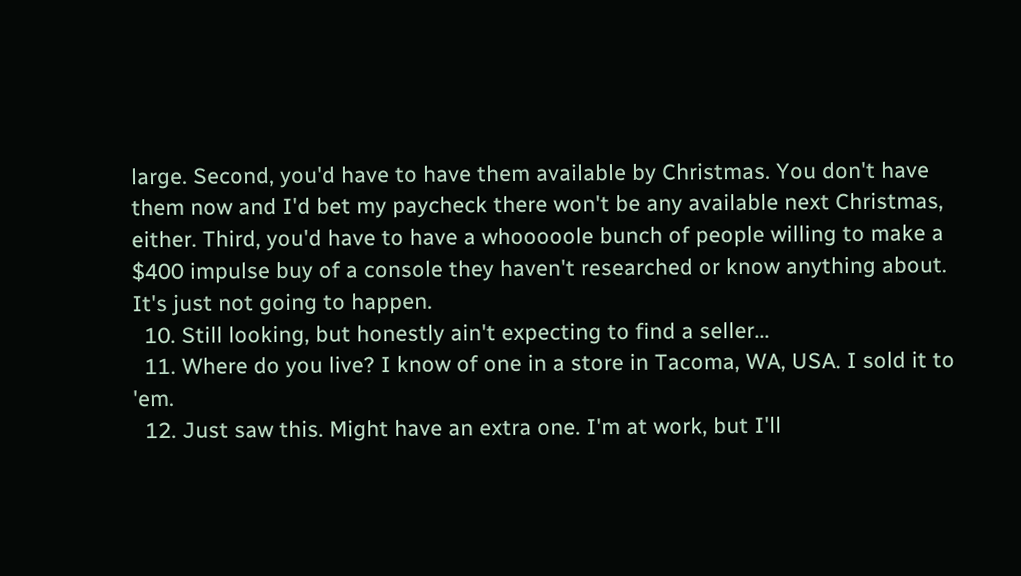large. Second, you'd have to have them available by Christmas. You don't have them now and I'd bet my paycheck there won't be any available next Christmas, either. Third, you'd have to have a whooooole bunch of people willing to make a $400 impulse buy of a console they haven't researched or know anything about. It's just not going to happen.
  10. Still looking, but honestly ain't expecting to find a seller...
  11. Where do you live? I know of one in a store in Tacoma, WA, USA. I sold it to 'em.
  12. Just saw this. Might have an extra one. I'm at work, but I'll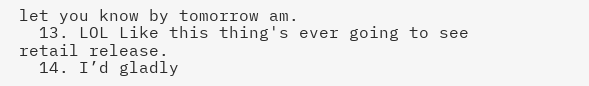let you know by tomorrow am.
  13. LOL Like this thing's ever going to see retail release.
  14. I’d gladly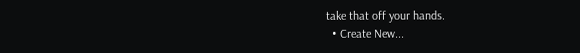take that off your hands.
  • Create New...